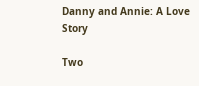Danny and Annie: A Love Story

Two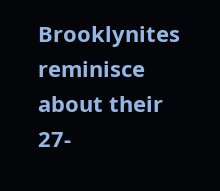Brooklynites reminisce about their 27-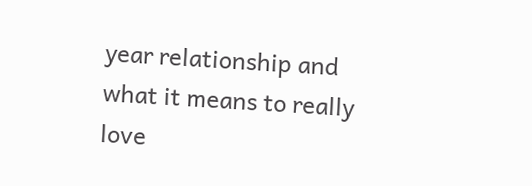year relationship and what it means to really love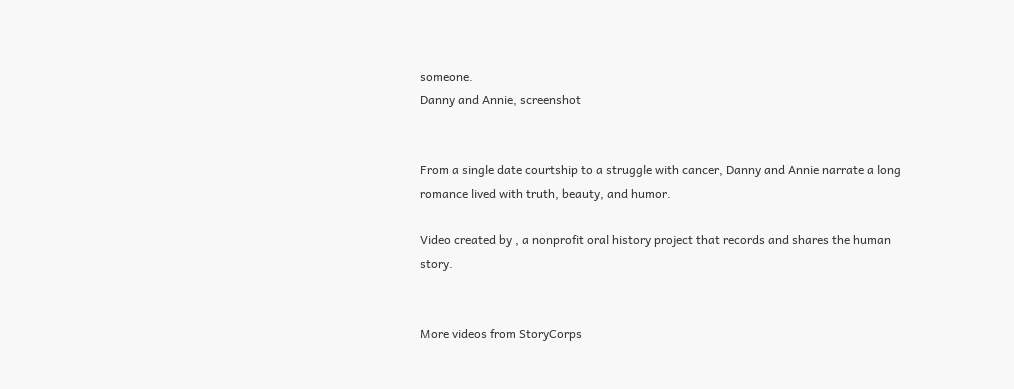someone.
Danny and Annie, screenshot


From a single date courtship to a struggle with cancer, Danny and Annie narrate a long romance lived with truth, beauty, and humor.

Video created by , a nonprofit oral history project that records and shares the human story.


More videos from StoryCorps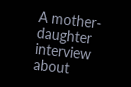A mother-daughter interview about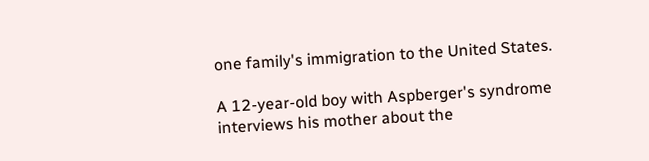one family's immigration to the United States.

A 12-year-old boy with Aspberger's syndrome interviews his mother about the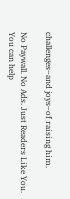challenges–and joys–of raising him.

No Paywall. No Ads. Just Readers Like You.
You can help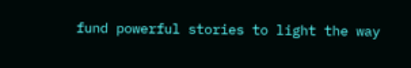fund powerful stories to light the way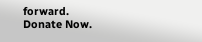forward.
Donate Now.